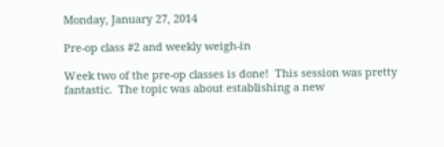Monday, January 27, 2014

Pre-op class #2 and weekly weigh-in

Week two of the pre-op classes is done!  This session was pretty fantastic.  The topic was about establishing a new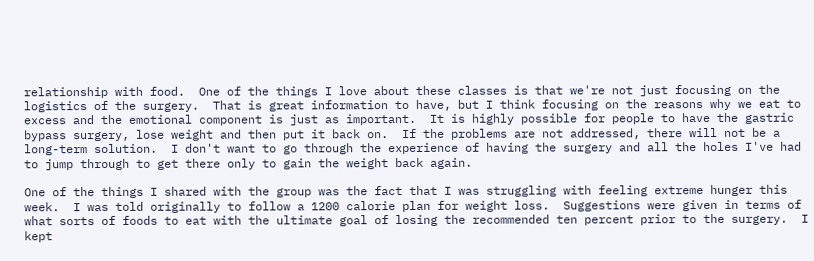relationship with food.  One of the things I love about these classes is that we're not just focusing on the logistics of the surgery.  That is great information to have, but I think focusing on the reasons why we eat to excess and the emotional component is just as important.  It is highly possible for people to have the gastric bypass surgery, lose weight and then put it back on.  If the problems are not addressed, there will not be a long-term solution.  I don't want to go through the experience of having the surgery and all the holes I've had to jump through to get there only to gain the weight back again.

One of the things I shared with the group was the fact that I was struggling with feeling extreme hunger this week.  I was told originally to follow a 1200 calorie plan for weight loss.  Suggestions were given in terms of what sorts of foods to eat with the ultimate goal of losing the recommended ten percent prior to the surgery.  I kept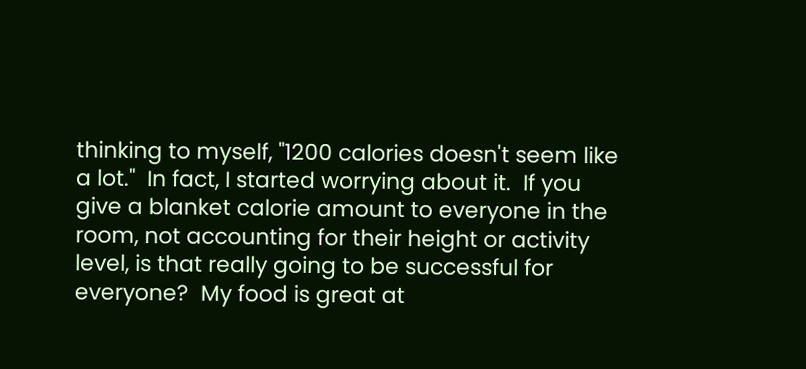thinking to myself, "1200 calories doesn't seem like a lot."  In fact, I started worrying about it.  If you give a blanket calorie amount to everyone in the room, not accounting for their height or activity level, is that really going to be successful for everyone?  My food is great at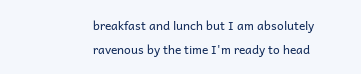breakfast and lunch but I am absolutely ravenous by the time I'm ready to head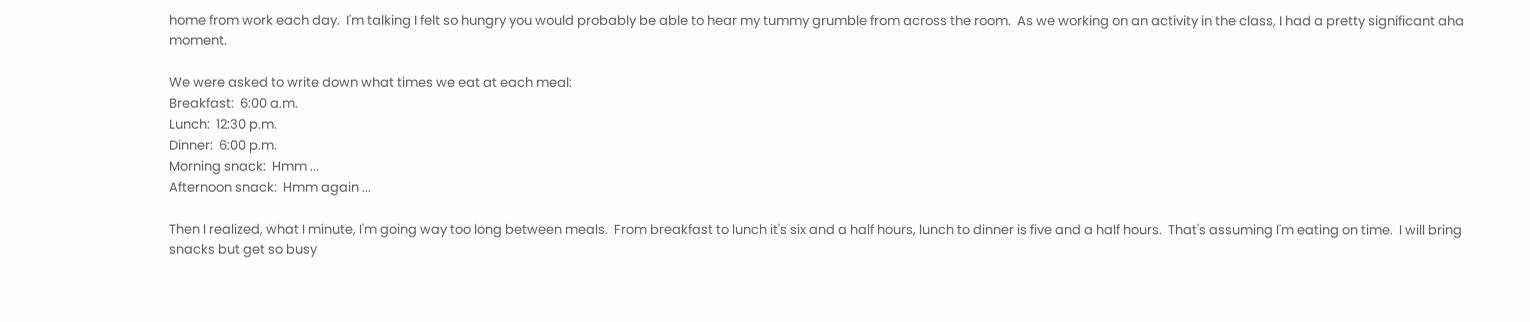home from work each day.  I'm talking I felt so hungry you would probably be able to hear my tummy grumble from across the room.  As we working on an activity in the class, I had a pretty significant aha moment.

We were asked to write down what times we eat at each meal:
Breakfast:  6:00 a.m.
Lunch:  12:30 p.m.
Dinner:  6:00 p.m.
Morning snack:  Hmm ...
Afternoon snack:  Hmm again ...

Then I realized, what I minute, I'm going way too long between meals.  From breakfast to lunch it's six and a half hours, lunch to dinner is five and a half hours.  That's assuming I'm eating on time.  I will bring snacks but get so busy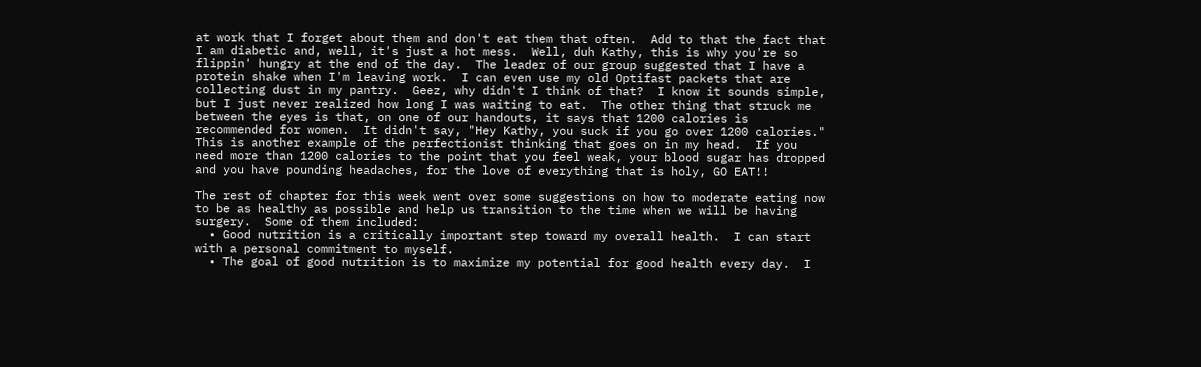at work that I forget about them and don't eat them that often.  Add to that the fact that I am diabetic and, well, it's just a hot mess.  Well, duh Kathy, this is why you're so flippin' hungry at the end of the day.  The leader of our group suggested that I have a protein shake when I'm leaving work.  I can even use my old Optifast packets that are collecting dust in my pantry.  Geez, why didn't I think of that?  I know it sounds simple, but I just never realized how long I was waiting to eat.  The other thing that struck me between the eyes is that, on one of our handouts, it says that 1200 calories is recommended for women.  It didn't say, "Hey Kathy, you suck if you go over 1200 calories."  This is another example of the perfectionist thinking that goes on in my head.  If you need more than 1200 calories to the point that you feel weak, your blood sugar has dropped and you have pounding headaches, for the love of everything that is holy, GO EAT!!

The rest of chapter for this week went over some suggestions on how to moderate eating now to be as healthy as possible and help us transition to the time when we will be having surgery.  Some of them included:
  • Good nutrition is a critically important step toward my overall health.  I can start with a personal commitment to myself.
  • The goal of good nutrition is to maximize my potential for good health every day.  I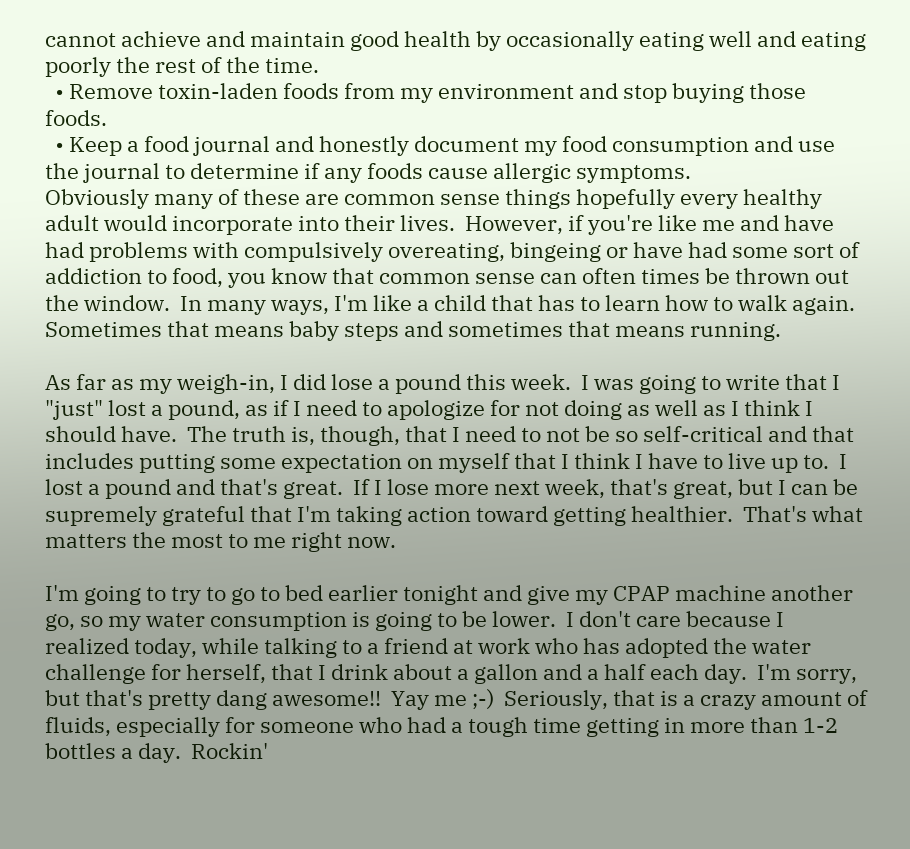cannot achieve and maintain good health by occasionally eating well and eating poorly the rest of the time.
  • Remove toxin-laden foods from my environment and stop buying those foods.
  • Keep a food journal and honestly document my food consumption and use the journal to determine if any foods cause allergic symptoms.
Obviously many of these are common sense things hopefully every healthy adult would incorporate into their lives.  However, if you're like me and have had problems with compulsively overeating, bingeing or have had some sort of addiction to food, you know that common sense can often times be thrown out the window.  In many ways, I'm like a child that has to learn how to walk again.  Sometimes that means baby steps and sometimes that means running.

As far as my weigh-in, I did lose a pound this week.  I was going to write that I "just" lost a pound, as if I need to apologize for not doing as well as I think I should have.  The truth is, though, that I need to not be so self-critical and that includes putting some expectation on myself that I think I have to live up to.  I lost a pound and that's great.  If I lose more next week, that's great, but I can be supremely grateful that I'm taking action toward getting healthier.  That's what matters the most to me right now.

I'm going to try to go to bed earlier tonight and give my CPAP machine another go, so my water consumption is going to be lower.  I don't care because I realized today, while talking to a friend at work who has adopted the water challenge for herself, that I drink about a gallon and a half each day.  I'm sorry, but that's pretty dang awesome!!  Yay me ;-)  Seriously, that is a crazy amount of fluids, especially for someone who had a tough time getting in more than 1-2 bottles a day.  Rockin'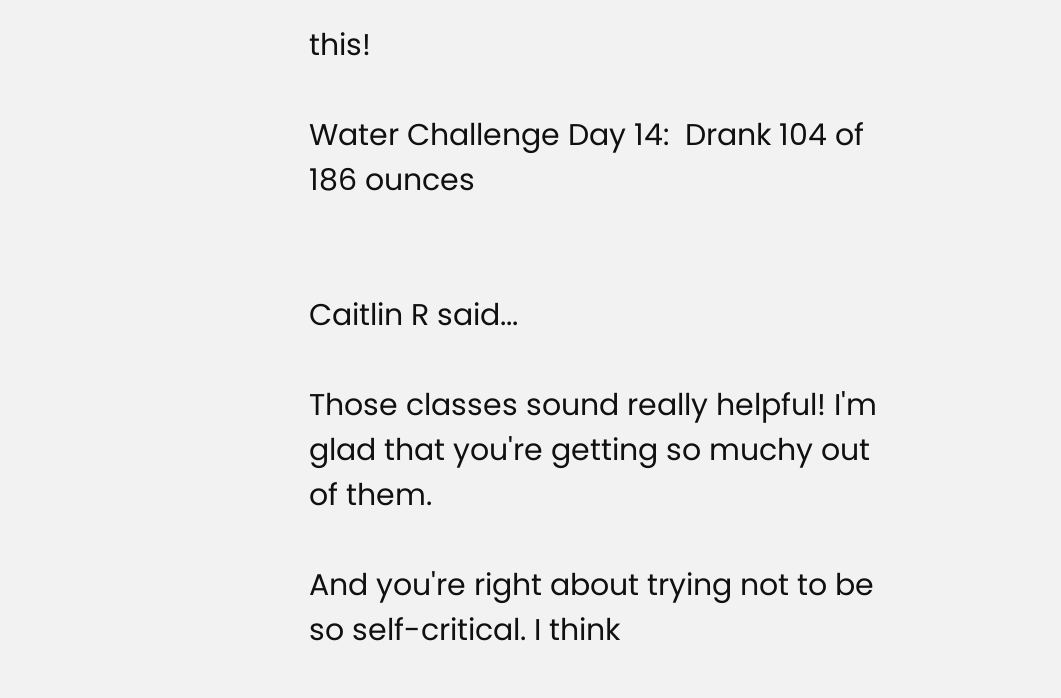this!

Water Challenge Day 14:  Drank 104 of 186 ounces


Caitlin R said...

Those classes sound really helpful! I'm glad that you're getting so muchy out of them.

And you're right about trying not to be so self-critical. I think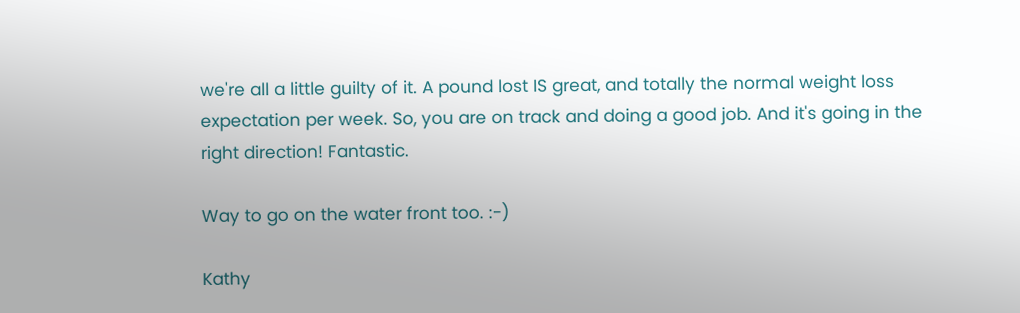we're all a little guilty of it. A pound lost IS great, and totally the normal weight loss expectation per week. So, you are on track and doing a good job. And it's going in the right direction! Fantastic.

Way to go on the water front too. :-)

Kathy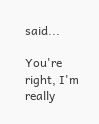said...

You're right, I'm really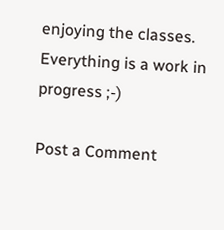enjoying the classes. Everything is a work in progress ;-)

Post a Comment